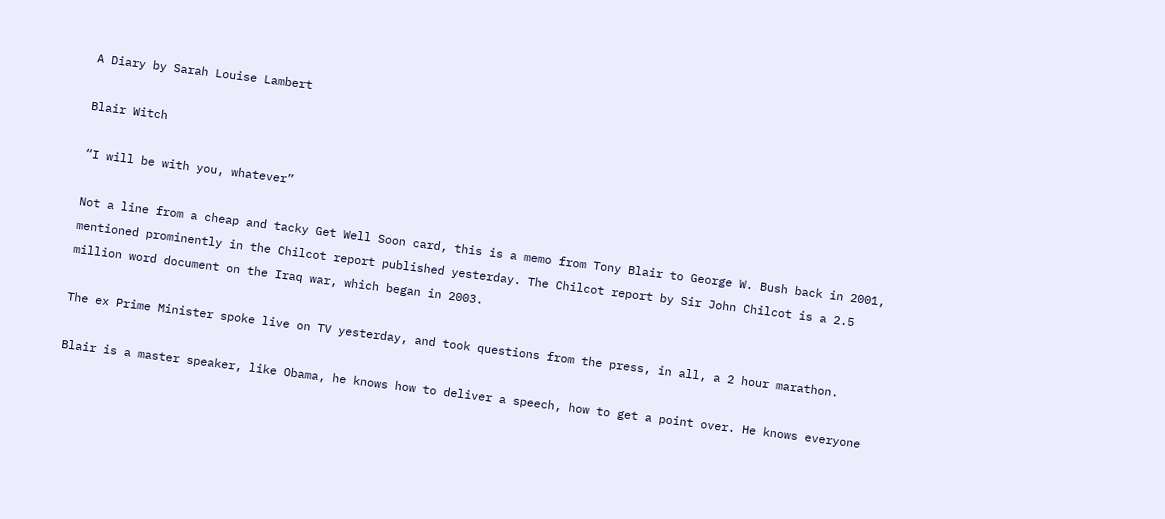A Diary by Sarah Louise Lambert

Blair Witch

“I will be with you, whatever”

Not a line from a cheap and tacky Get Well Soon card, this is a memo from Tony Blair to George W. Bush back in 2001, mentioned prominently in the Chilcot report published yesterday. The Chilcot report by Sir John Chilcot is a 2.5 million word document on the Iraq war, which began in 2003.

The ex Prime Minister spoke live on TV yesterday, and took questions from the press, in all, a 2 hour marathon.

Blair is a master speaker, like Obama, he knows how to deliver a speech, how to get a point over. He knows everyone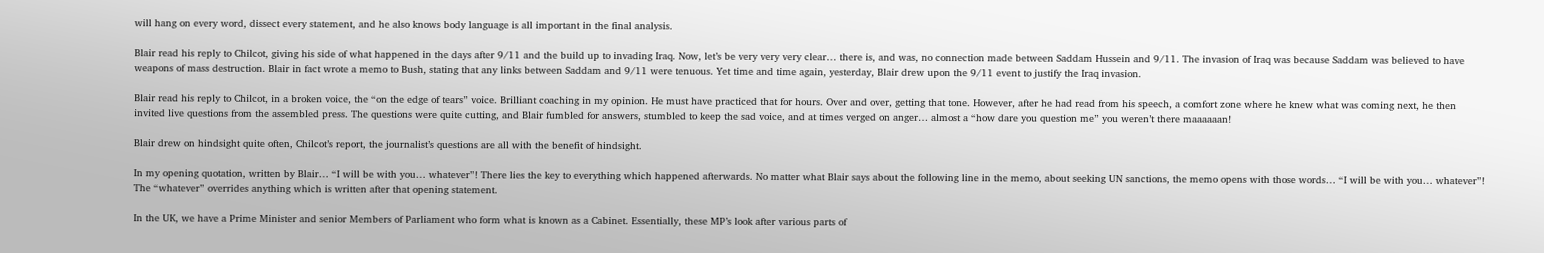will hang on every word, dissect every statement, and he also knows body language is all important in the final analysis.

Blair read his reply to Chilcot, giving his side of what happened in the days after 9/11 and the build up to invading Iraq. Now, let’s be very very very clear… there is, and was, no connection made between Saddam Hussein and 9/11. The invasion of Iraq was because Saddam was believed to have weapons of mass destruction. Blair in fact wrote a memo to Bush, stating that any links between Saddam and 9/11 were tenuous. Yet time and time again, yesterday, Blair drew upon the 9/11 event to justify the Iraq invasion.

Blair read his reply to Chilcot, in a broken voice, the “on the edge of tears” voice. Brilliant coaching in my opinion. He must have practiced that for hours. Over and over, getting that tone. However, after he had read from his speech, a comfort zone where he knew what was coming next, he then invited live questions from the assembled press. The questions were quite cutting, and Blair fumbled for answers, stumbled to keep the sad voice, and at times verged on anger… almost a “how dare you question me” you weren’t there maaaaaan!

Blair drew on hindsight quite often, Chilcot’s report, the journalist’s questions are all with the benefit of hindsight.

In my opening quotation, written by Blair… “I will be with you… whatever”! There lies the key to everything which happened afterwards. No matter what Blair says about the following line in the memo, about seeking UN sanctions, the memo opens with those words… “I will be with you… whatever”! The “whatever” overrides anything which is written after that opening statement.

In the UK, we have a Prime Minister and senior Members of Parliament who form what is known as a Cabinet. Essentially, these MP’s look after various parts of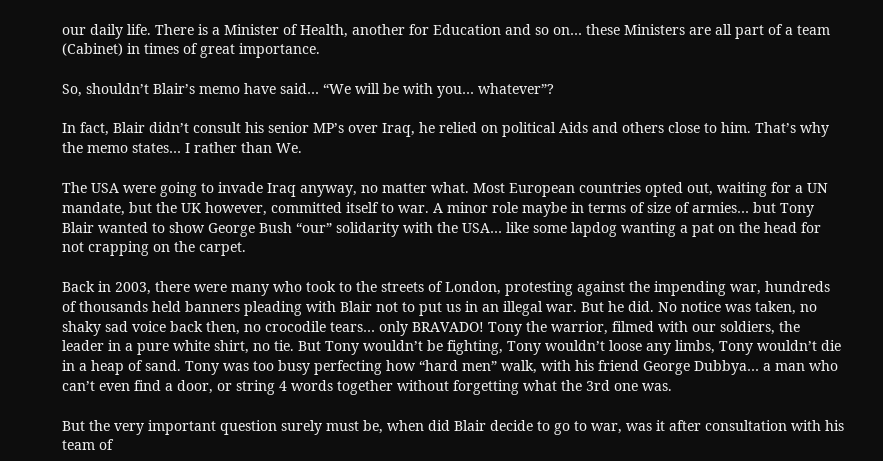our daily life. There is a Minister of Health, another for Education and so on… these Ministers are all part of a team (Cabinet) in times of great importance.

So, shouldn’t Blair’s memo have said… “We will be with you… whatever”?

In fact, Blair didn’t consult his senior MP’s over Iraq, he relied on political Aids and others close to him. That’s why the memo states… I rather than We.

The USA were going to invade Iraq anyway, no matter what. Most European countries opted out, waiting for a UN mandate, but the UK however, committed itself to war. A minor role maybe in terms of size of armies… but Tony Blair wanted to show George Bush “our” solidarity with the USA… like some lapdog wanting a pat on the head for not crapping on the carpet.

Back in 2003, there were many who took to the streets of London, protesting against the impending war, hundreds of thousands held banners pleading with Blair not to put us in an illegal war. But he did. No notice was taken, no shaky sad voice back then, no crocodile tears… only BRAVADO! Tony the warrior, filmed with our soldiers, the leader in a pure white shirt, no tie. But Tony wouldn’t be fighting, Tony wouldn’t loose any limbs, Tony wouldn’t die in a heap of sand. Tony was too busy perfecting how “hard men” walk, with his friend George Dubbya… a man who can’t even find a door, or string 4 words together without forgetting what the 3rd one was.

But the very important question surely must be, when did Blair decide to go to war, was it after consultation with his team of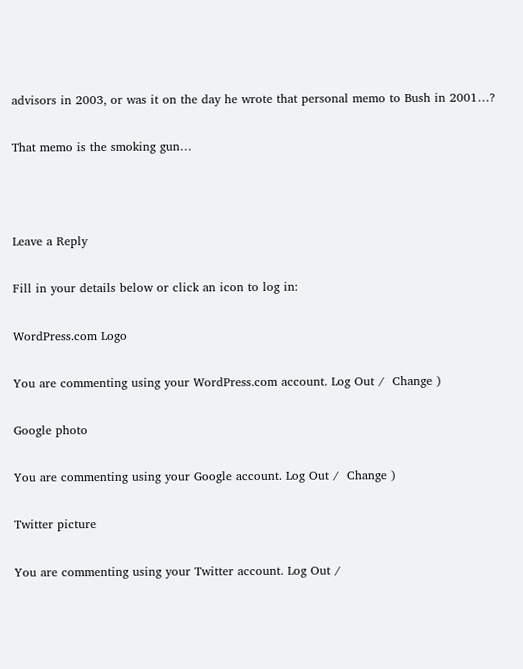advisors in 2003, or was it on the day he wrote that personal memo to Bush in 2001…?

That memo is the smoking gun…



Leave a Reply

Fill in your details below or click an icon to log in:

WordPress.com Logo

You are commenting using your WordPress.com account. Log Out /  Change )

Google photo

You are commenting using your Google account. Log Out /  Change )

Twitter picture

You are commenting using your Twitter account. Log Out /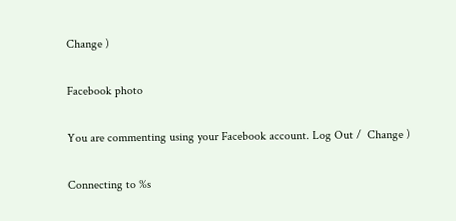Change )

Facebook photo

You are commenting using your Facebook account. Log Out /  Change )

Connecting to %s